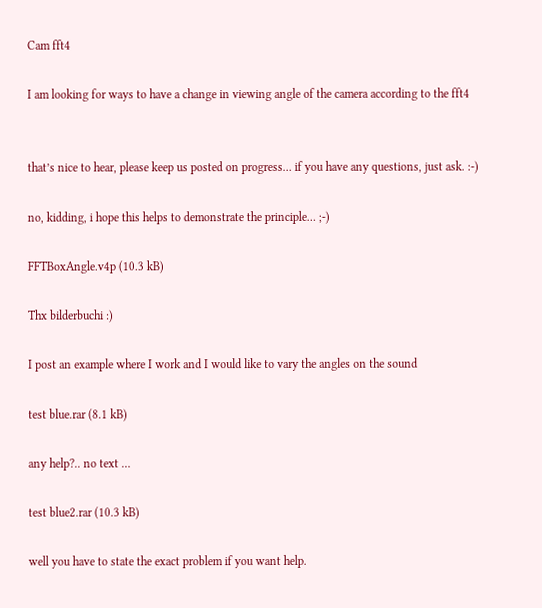Cam fft4

I am looking for ways to have a change in viewing angle of the camera according to the fft4


that’s nice to hear, please keep us posted on progress… if you have any questions, just ask. :-)

no, kidding, i hope this helps to demonstrate the principle… ;-)

FFTBoxAngle.v4p (10.3 kB)

Thx bilderbuchi :)

I post an example where I work and I would like to vary the angles on the sound

test blue.rar (8.1 kB)

any help?.. no text …

test blue2.rar (10.3 kB)

well you have to state the exact problem if you want help.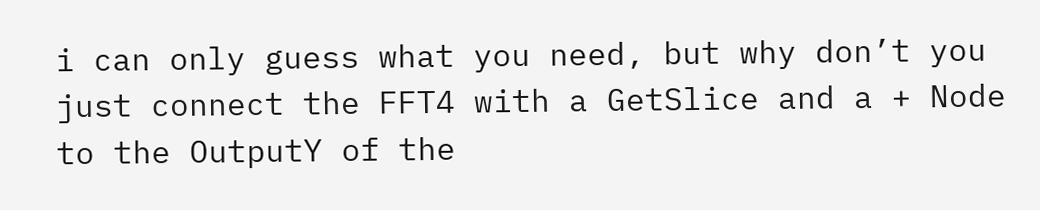i can only guess what you need, but why don’t you just connect the FFT4 with a GetSlice and a + Node to the OutputY of the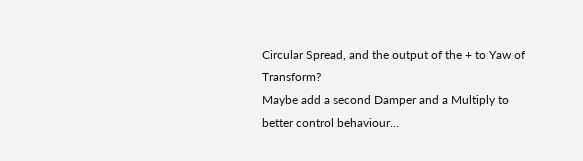Circular Spread, and the output of the + to Yaw of Transform?
Maybe add a second Damper and a Multiply to better control behaviour…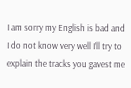I am sorry my English is bad and I do not know very well I’ll try to explain the tracks you gavest me